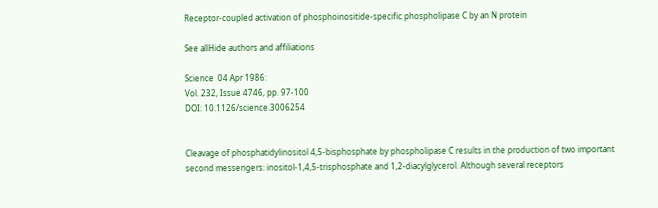Receptor-coupled activation of phosphoinositide-specific phospholipase C by an N protein

See allHide authors and affiliations

Science  04 Apr 1986:
Vol. 232, Issue 4746, pp. 97-100
DOI: 10.1126/science.3006254


Cleavage of phosphatidylinositol 4,5-bisphosphate by phospholipase C results in the production of two important second messengers: inositol-1,4,5-trisphosphate and 1,2-diacylglycerol. Although several receptors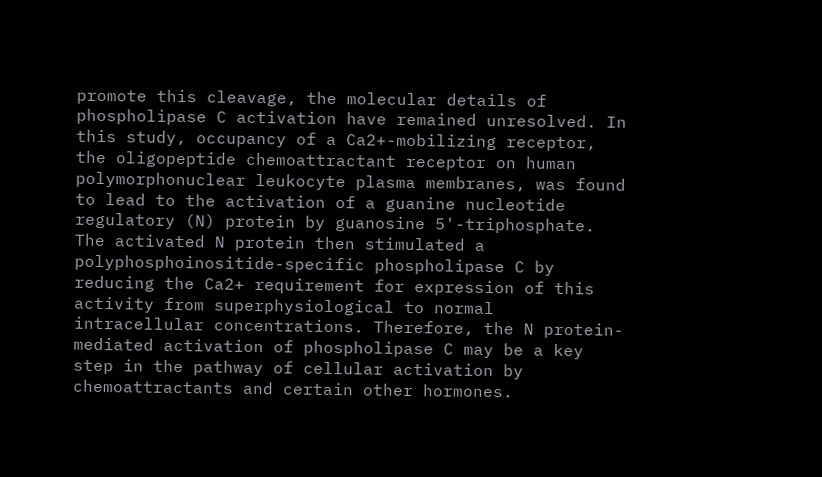promote this cleavage, the molecular details of phospholipase C activation have remained unresolved. In this study, occupancy of a Ca2+-mobilizing receptor, the oligopeptide chemoattractant receptor on human polymorphonuclear leukocyte plasma membranes, was found to lead to the activation of a guanine nucleotide regulatory (N) protein by guanosine 5'-triphosphate. The activated N protein then stimulated a polyphosphoinositide-specific phospholipase C by reducing the Ca2+ requirement for expression of this activity from superphysiological to normal intracellular concentrations. Therefore, the N protein-mediated activation of phospholipase C may be a key step in the pathway of cellular activation by chemoattractants and certain other hormones.